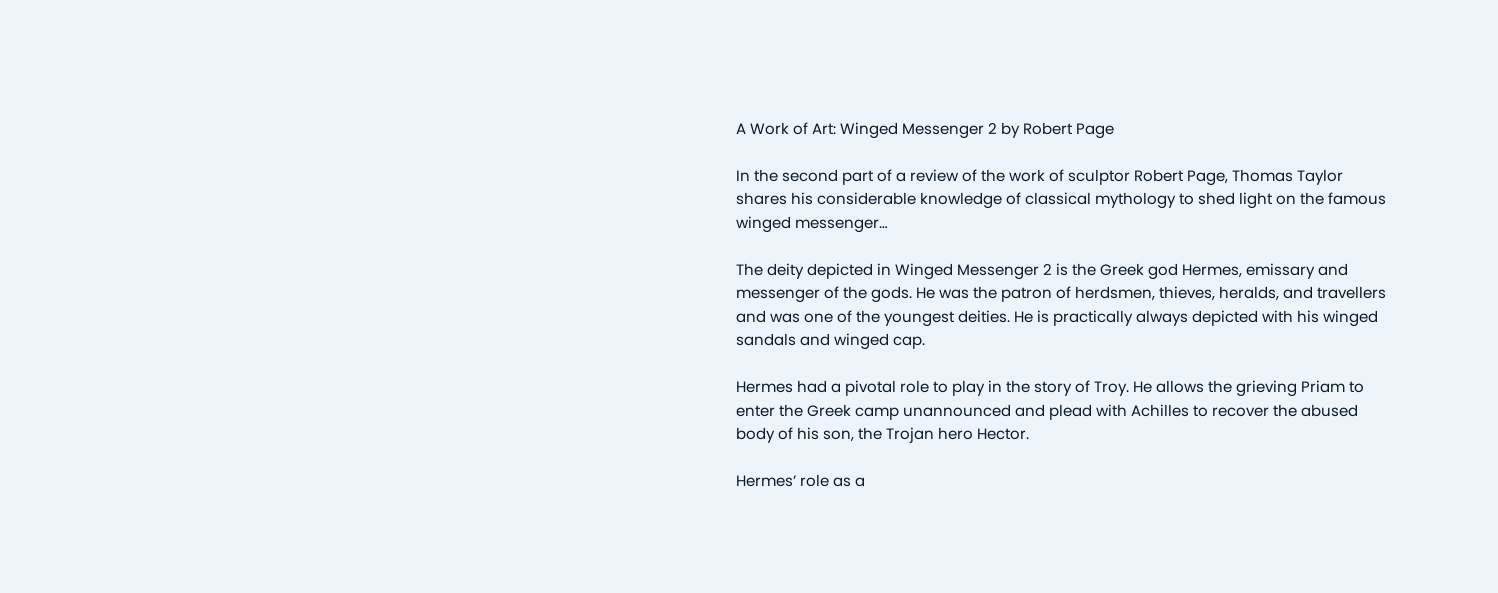A Work of Art: Winged Messenger 2 by Robert Page

In the second part of a review of the work of sculptor Robert Page, Thomas Taylor shares his considerable knowledge of classical mythology to shed light on the famous winged messenger…

The deity depicted in Winged Messenger 2 is the Greek god Hermes, emissary and messenger of the gods. He was the patron of herdsmen, thieves, heralds, and travellers and was one of the youngest deities. He is practically always depicted with his winged sandals and winged cap.

Hermes had a pivotal role to play in the story of Troy. He allows the grieving Priam to enter the Greek camp unannounced and plead with Achilles to recover the abused body of his son, the Trojan hero Hector.

Hermes’ role as a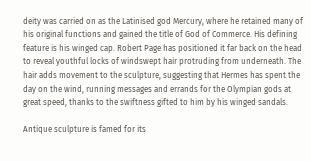deity was carried on as the Latinised god Mercury, where he retained many of his original functions and gained the title of God of Commerce. His defining feature is his winged cap. Robert Page has positioned it far back on the head to reveal youthful locks of windswept hair protruding from underneath. The hair adds movement to the sculpture, suggesting that Hermes has spent the day on the wind, running messages and errands for the Olympian gods at great speed, thanks to the swiftness gifted to him by his winged sandals.

Antique sculpture is famed for its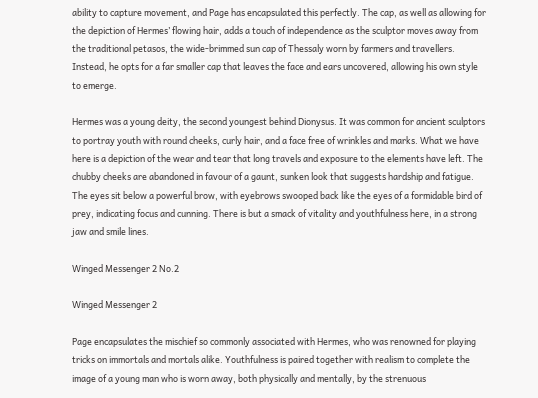ability to capture movement, and Page has encapsulated this perfectly. The cap, as well as allowing for the depiction of Hermes’ flowing hair, adds a touch of independence as the sculptor moves away from the traditional petasos, the wide-brimmed sun cap of Thessaly worn by farmers and travellers. Instead, he opts for a far smaller cap that leaves the face and ears uncovered, allowing his own style to emerge.

Hermes was a young deity, the second youngest behind Dionysus. It was common for ancient sculptors to portray youth with round cheeks, curly hair, and a face free of wrinkles and marks. What we have here is a depiction of the wear and tear that long travels and exposure to the elements have left. The chubby cheeks are abandoned in favour of a gaunt, sunken look that suggests hardship and fatigue. The eyes sit below a powerful brow, with eyebrows swooped back like the eyes of a formidable bird of prey, indicating focus and cunning. There is but a smack of vitality and youthfulness here, in a strong jaw and smile lines.

Winged Messenger 2 No.2

Winged Messenger 2

Page encapsulates the mischief so commonly associated with Hermes, who was renowned for playing tricks on immortals and mortals alike. Youthfulness is paired together with realism to complete the image of a young man who is worn away, both physically and mentally, by the strenuous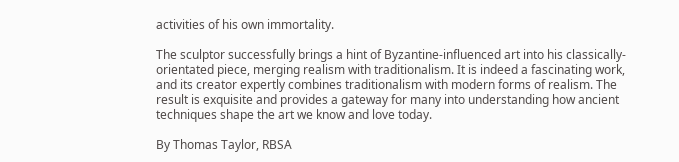activities of his own immortality.

The sculptor successfully brings a hint of Byzantine-influenced art into his classically-orientated piece, merging realism with traditionalism. It is indeed a fascinating work, and its creator expertly combines traditionalism with modern forms of realism. The result is exquisite and provides a gateway for many into understanding how ancient techniques shape the art we know and love today.

By Thomas Taylor, RBSA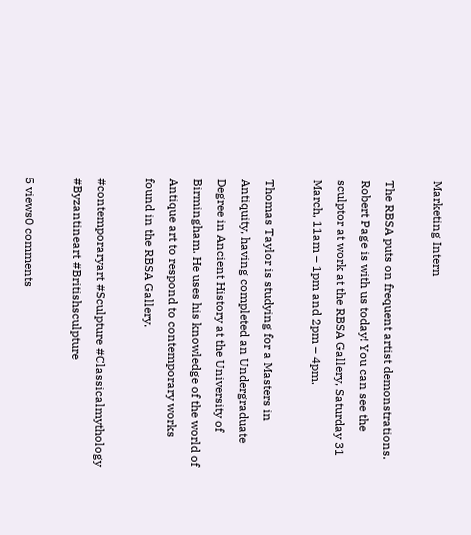Marketing Intern

The RBSA puts on frequent artist demonstrations. Robert Page is with us today! You can see the sculptor at work at the RBSA Gallery, Saturday 31 March, 11am – 1pm and 2pm – 4pm.

Thomas Taylor is studying for a Masters in Antiquity, having completed an Undergraduate Degree in Ancient History at the University of Birmingham. He uses his knowledge of the world of Antique art to respond to contemporary works found in the RBSA Gallery.

#contemporaryart #Sculpture #Classicalmythology #Byzantineart #Britishsculpture

5 views0 comments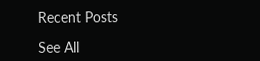Recent Posts

See All